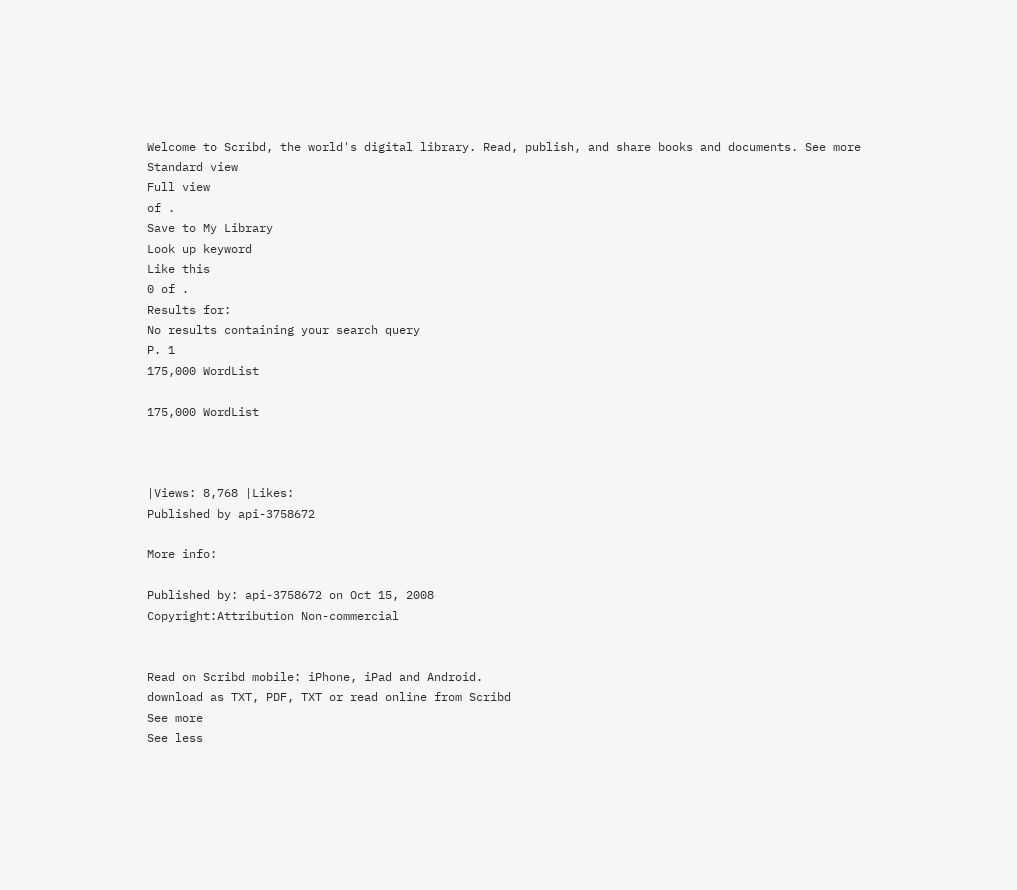Welcome to Scribd, the world's digital library. Read, publish, and share books and documents. See more
Standard view
Full view
of .
Save to My Library
Look up keyword
Like this
0 of .
Results for:
No results containing your search query
P. 1
175,000 WordList

175,000 WordList



|Views: 8,768 |Likes:
Published by api-3758672

More info:

Published by: api-3758672 on Oct 15, 2008
Copyright:Attribution Non-commercial


Read on Scribd mobile: iPhone, iPad and Android.
download as TXT, PDF, TXT or read online from Scribd
See more
See less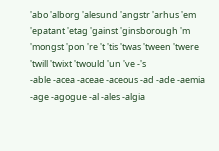'abo 'alborg 'alesund 'angstr 'arhus 'em 'epatant 'etag 'gainst 'ginsborough 'm
'mongst 'pon 're 't 'tis 'twas 'tween 'twere 'twill 'twixt 'twould 'un 've -'s
-able -acea -aceae -aceous -ad -ade -aemia -age -agogue -al -ales -algia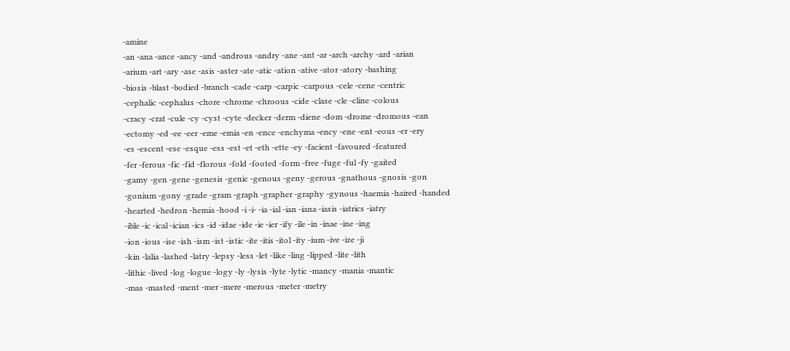-amine
-an -ana -ance -ancy -and -androus -andry -ane -ant -ar -arch -archy -ard -arian
-arium -art -ary -ase -asis -aster -ate -atic -ation -ative -ator -atory -bashing
-biosis -blast -bodied -branch -cade -carp -carpic -carpous -cele -cene -centric
-cephalic -cephalus -chore -chrome -chroous -cide -clase -cle -cline -colous
-cracy -crat -cule -cy -cyst -cyte -decker -derm -diene -dom -drome -dromous -ean
-ectomy -ed -ee -eer -eme -emia -en -ence -enchyma -ency -ene -ent -eous -er -ery
-es -escent -ese -esque -ess -est -et -eth -ette -ey -facient -favoured -featured
-fer -ferous -fic -fid -florous -fold -footed -form -free -fuge -ful -fy -gaited
-gamy -gen -gene -genesis -genic -genous -geny -gerous -gnathous -gnosis -gon
-gonium -gony -grade -gram -graph -grapher -graphy -gynous -haemia -haired -handed
-hearted -hedron -hemia -hood -i -i- -ia -ial -ian -iana -iasis -iatrics -iatry
-ible -ic -ical -ician -ics -id -idae -ide -ie -ier -ify -ile -in -inae -ine -ing
-ion -ious -ise -ish -ism -ist -istic -ite -itis -itol -ity -ium -ive -ize -ji
-kin -lalia -lashed -latry -lepsy -less -let -like -ling -lipped -lite -lith
-lithic -lived -log -logue -logy -ly -lysis -lyte -lytic -mancy -mania -mantic
-mas -masted -ment -mer -mere -merous -meter -metry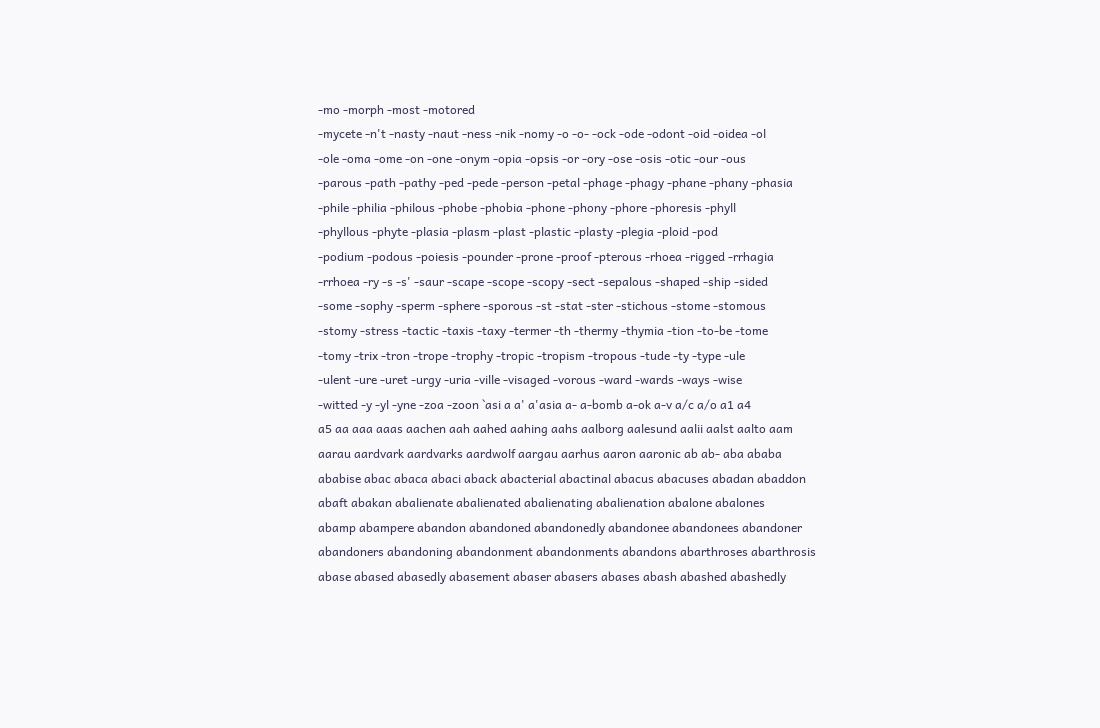-mo -morph -most -motored
-mycete -n't -nasty -naut -ness -nik -nomy -o -o- -ock -ode -odont -oid -oidea -ol
-ole -oma -ome -on -one -onym -opia -opsis -or -ory -ose -osis -otic -our -ous
-parous -path -pathy -ped -pede -person -petal -phage -phagy -phane -phany -phasia
-phile -philia -philous -phobe -phobia -phone -phony -phore -phoresis -phyll
-phyllous -phyte -plasia -plasm -plast -plastic -plasty -plegia -ploid -pod
-podium -podous -poiesis -pounder -prone -proof -pterous -rhoea -rigged -rrhagia
-rrhoea -ry -s -s' -saur -scape -scope -scopy -sect -sepalous -shaped -ship -sided
-some -sophy -sperm -sphere -sporous -st -stat -ster -stichous -stome -stomous
-stomy -stress -tactic -taxis -taxy -termer -th -thermy -thymia -tion -to-be -tome
-tomy -trix -tron -trope -trophy -tropic -tropism -tropous -tude -ty -type -ule
-ulent -ure -uret -urgy -uria -ville -visaged -vorous -ward -wards -ways -wise
-witted -y -yl -yne -zoa -zoon `asi a a' a'asia a- a-bomb a-ok a-v a/c a/o a1 a4
a5 aa aaa aaas aachen aah aahed aahing aahs aalborg aalesund aalii aalst aalto aam
aarau aardvark aardvarks aardwolf aargau aarhus aaron aaronic ab ab- aba ababa
ababise abac abaca abaci aback abacterial abactinal abacus abacuses abadan abaddon
abaft abakan abalienate abalienated abalienating abalienation abalone abalones
abamp abampere abandon abandoned abandonedly abandonee abandonees abandoner
abandoners abandoning abandonment abandonments abandons abarthroses abarthrosis
abase abased abasedly abasement abaser abasers abases abash abashed abashedly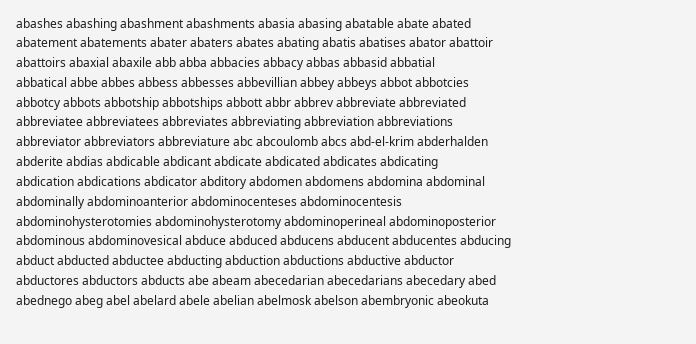abashes abashing abashment abashments abasia abasing abatable abate abated
abatement abatements abater abaters abates abating abatis abatises abator abattoir
abattoirs abaxial abaxile abb abba abbacies abbacy abbas abbasid abbatial
abbatical abbe abbes abbess abbesses abbevillian abbey abbeys abbot abbotcies
abbotcy abbots abbotship abbotships abbott abbr abbrev abbreviate abbreviated
abbreviatee abbreviatees abbreviates abbreviating abbreviation abbreviations
abbreviator abbreviators abbreviature abc abcoulomb abcs abd-el-krim abderhalden
abderite abdias abdicable abdicant abdicate abdicated abdicates abdicating
abdication abdications abdicator abditory abdomen abdomens abdomina abdominal
abdominally abdominoanterior abdominocenteses abdominocentesis
abdominohysterotomies abdominohysterotomy abdominoperineal abdominoposterior
abdominous abdominovesical abduce abduced abducens abducent abducentes abducing
abduct abducted abductee abducting abduction abductions abductive abductor
abductores abductors abducts abe abeam abecedarian abecedarians abecedary abed
abednego abeg abel abelard abele abelian abelmosk abelson abembryonic abeokuta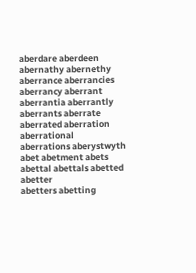aberdare aberdeen abernathy abernethy aberrance aberrancies aberrancy aberrant
aberrantia aberrantly aberrants aberrate aberrated aberration aberrational
aberrations aberystwyth abet abetment abets abettal abettals abetted abetter
abetters abetting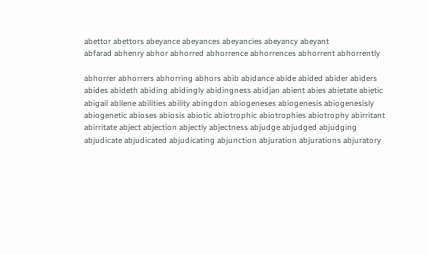abettor abettors abeyance abeyances abeyancies abeyancy abeyant
abfarad abhenry abhor abhorred abhorrence abhorrences abhorrent abhorrently

abhorrer abhorrers abhorring abhors abib abidance abide abided abider abiders
abides abideth abiding abidingly abidingness abidjan abient abies abietate abietic
abigail abilene abilities ability abingdon abiogeneses abiogenesis abiogenesisly
abiogenetic abioses abiosis abiotic abiotrophic abiotrophies abiotrophy abirritant
abirritate abject abjection abjectly abjectness abjudge abjudged abjudging
abjudicate abjudicated abjudicating abjunction abjuration abjurations abjuratory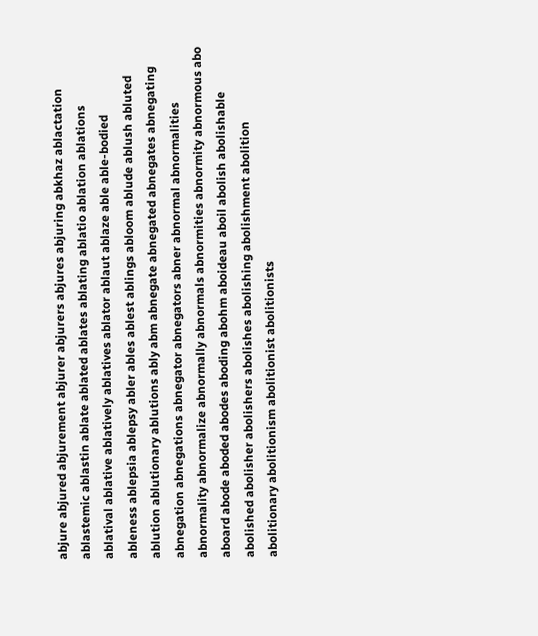abjure abjured abjurement abjurer abjurers abjures abjuring abkhaz ablactation
ablastemic ablastin ablate ablated ablates ablating ablatio ablation ablations
ablatival ablative ablatively ablatives ablator ablaut ablaze able able-bodied
ableness ablepsia ablepsy abler ables ablest ablings abloom ablude ablush abluted
ablution ablutionary ablutions ably abm abnegate abnegated abnegates abnegating
abnegation abnegations abnegator abnegators abner abnormal abnormalities
abnormality abnormalize abnormally abnormals abnormities abnormity abnormous abo
aboard abode aboded abodes aboding abohm aboideau aboil abolish abolishable
abolished abolisher abolishers abolishes abolishing abolishment abolition
abolitionary abolitionism abolitionist abolitionists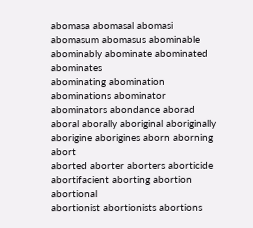abomasa abomasal abomasi
abomasum abomasus abominable abominably abominate abominated abominates
abominating abomination abominations abominator abominators abondance aborad
aboral aborally aboriginal aboriginally aborigine aborigines aborn aborning abort
aborted aborter aborters aborticide abortifacient aborting abortion abortional
abortionist abortionists abortions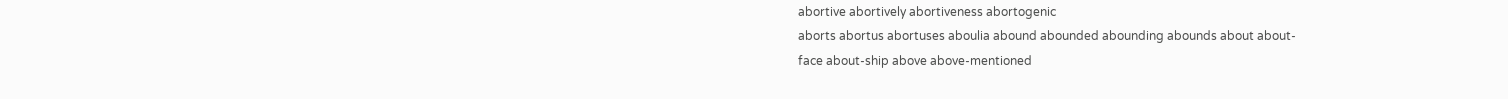abortive abortively abortiveness abortogenic
aborts abortus abortuses aboulia abound abounded abounding abounds about about-
face about-ship above above-mentioned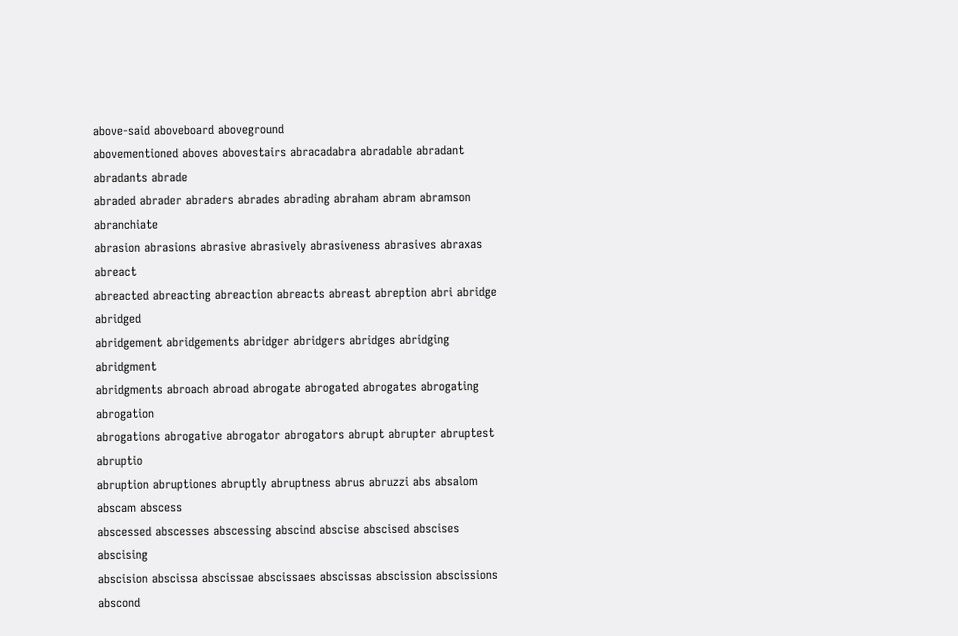above-said aboveboard aboveground
abovementioned aboves abovestairs abracadabra abradable abradant abradants abrade
abraded abrader abraders abrades abrading abraham abram abramson abranchiate
abrasion abrasions abrasive abrasively abrasiveness abrasives abraxas abreact
abreacted abreacting abreaction abreacts abreast abreption abri abridge abridged
abridgement abridgements abridger abridgers abridges abridging abridgment
abridgments abroach abroad abrogate abrogated abrogates abrogating abrogation
abrogations abrogative abrogator abrogators abrupt abrupter abruptest abruptio
abruption abruptiones abruptly abruptness abrus abruzzi abs absalom abscam abscess
abscessed abscesses abscessing abscind abscise abscised abscises abscising
abscision abscissa abscissae abscissaes abscissas abscission abscissions abscond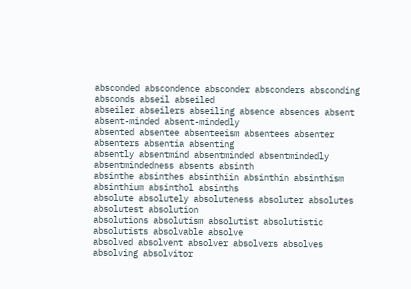absconded abscondence absconder absconders absconding absconds abseil abseiled
abseiler abseilers abseiling absence absences absent absent-minded absent-mindedly
absented absentee absenteeism absentees absenter absenters absentia absenting
absently absentmind absentminded absentmindedly absentmindedness absents absinth
absinthe absinthes absinthiin absinthin absinthism absinthium absinthol absinths
absolute absolutely absoluteness absoluter absolutes absolutest absolution
absolutions absolutism absolutist absolutistic absolutists absolvable absolve
absolved absolvent absolver absolvers absolves absolving absolvitor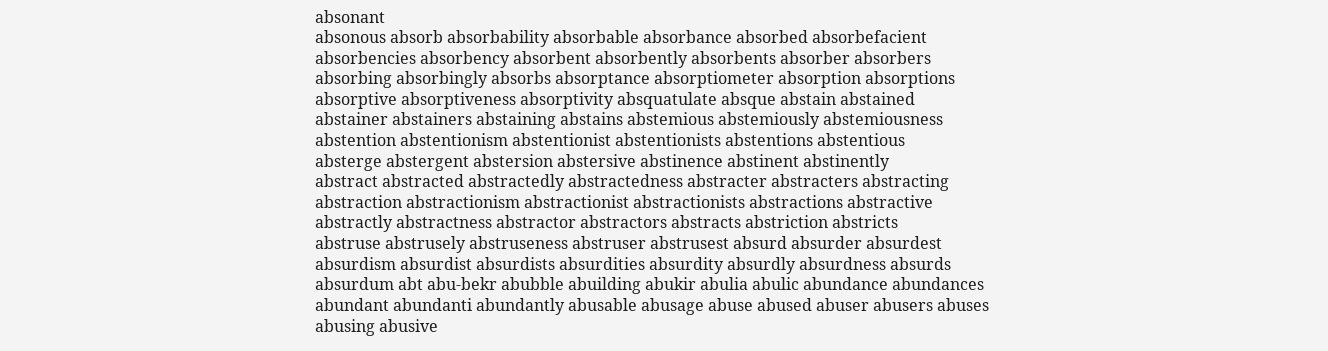absonant
absonous absorb absorbability absorbable absorbance absorbed absorbefacient
absorbencies absorbency absorbent absorbently absorbents absorber absorbers
absorbing absorbingly absorbs absorptance absorptiometer absorption absorptions
absorptive absorptiveness absorptivity absquatulate absque abstain abstained
abstainer abstainers abstaining abstains abstemious abstemiously abstemiousness
abstention abstentionism abstentionist abstentionists abstentions abstentious
absterge abstergent abstersion abstersive abstinence abstinent abstinently
abstract abstracted abstractedly abstractedness abstracter abstracters abstracting
abstraction abstractionism abstractionist abstractionists abstractions abstractive
abstractly abstractness abstractor abstractors abstracts abstriction abstricts
abstruse abstrusely abstruseness abstruser abstrusest absurd absurder absurdest
absurdism absurdist absurdists absurdities absurdity absurdly absurdness absurds
absurdum abt abu-bekr abubble abuilding abukir abulia abulic abundance abundances
abundant abundanti abundantly abusable abusage abuse abused abuser abusers abuses
abusing abusive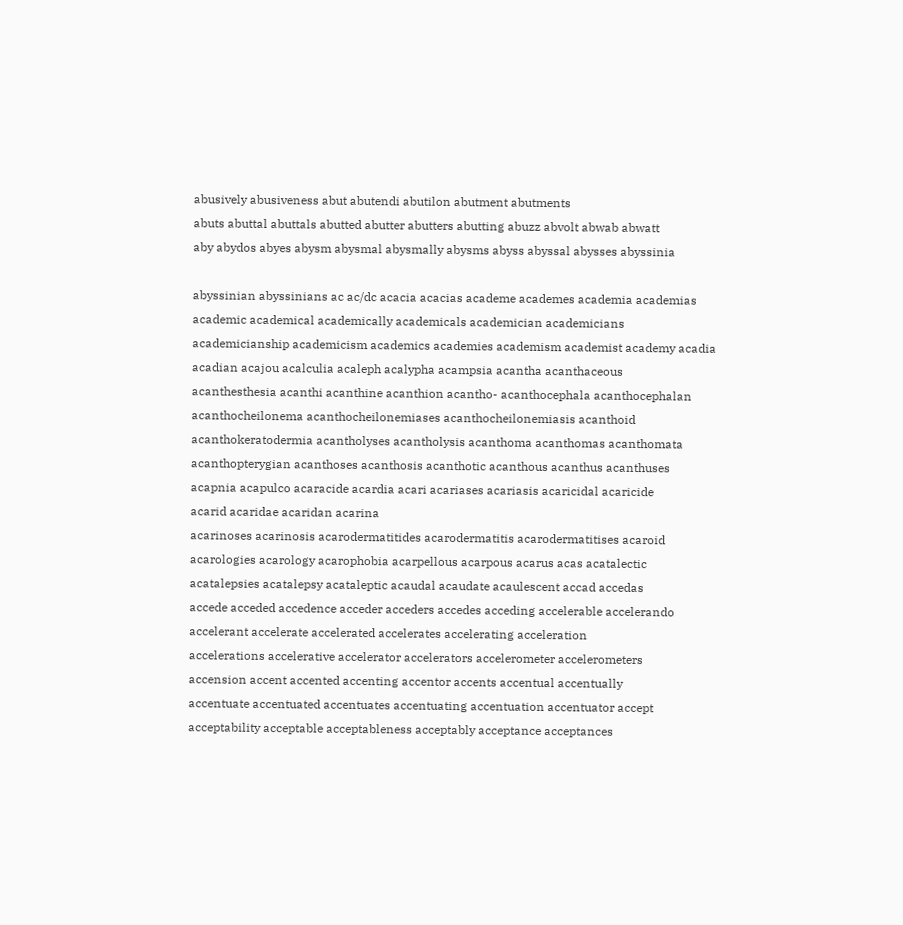abusively abusiveness abut abutendi abutilon abutment abutments
abuts abuttal abuttals abutted abutter abutters abutting abuzz abvolt abwab abwatt
aby abydos abyes abysm abysmal abysmally abysms abyss abyssal abysses abyssinia

abyssinian abyssinians ac ac/dc acacia acacias academe academes academia academias
academic academical academically academicals academician academicians
academicianship academicism academics academies academism academist academy acadia
acadian acajou acalculia acaleph acalypha acampsia acantha acanthaceous
acanthesthesia acanthi acanthine acanthion acantho- acanthocephala acanthocephalan
acanthocheilonema acanthocheilonemiases acanthocheilonemiasis acanthoid
acanthokeratodermia acantholyses acantholysis acanthoma acanthomas acanthomata
acanthopterygian acanthoses acanthosis acanthotic acanthous acanthus acanthuses
acapnia acapulco acaracide acardia acari acariases acariasis acaricidal acaricide
acarid acaridae acaridan acarina
acarinoses acarinosis acarodermatitides acarodermatitis acarodermatitises acaroid
acarologies acarology acarophobia acarpellous acarpous acarus acas acatalectic
acatalepsies acatalepsy acataleptic acaudal acaudate acaulescent accad accedas
accede acceded accedence acceder acceders accedes acceding accelerable accelerando
accelerant accelerate accelerated accelerates accelerating acceleration
accelerations accelerative accelerator accelerators accelerometer accelerometers
accension accent accented accenting accentor accents accentual accentually
accentuate accentuated accentuates accentuating accentuation accentuator accept
acceptability acceptable acceptableness acceptably acceptance acceptances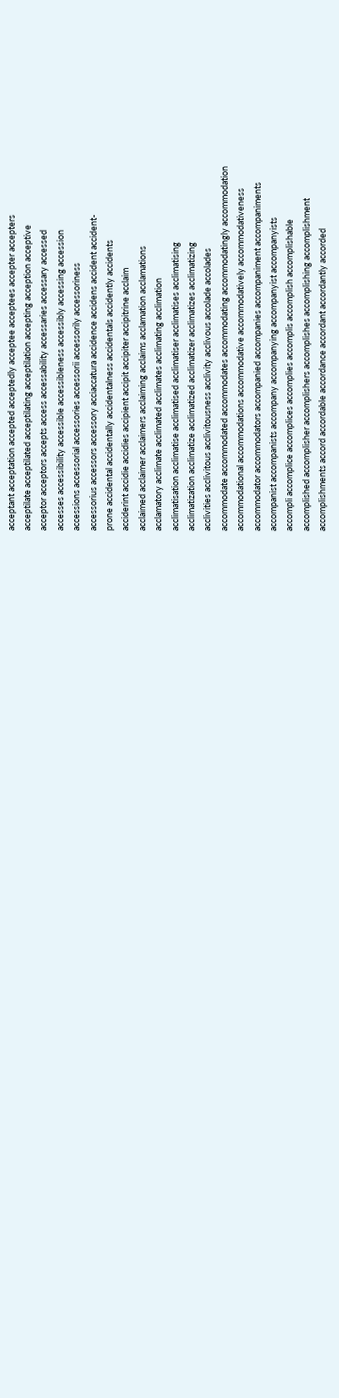acceptant acceptation accepted acceptedly acceptee acceptees accepter accepters
acceptilate acceptilated acceptilating acceptilation accepting acception acceptive
acceptor acceptors accepts access accessability accessaries accessary accessed
accesses accessibility accessible accessibleness accessibly accessing accession
accessions accessorial accessories accessorii accessorily accessoriness
accessorius accessors accessory acciaccatura accidence accidens accident accident-
prone accidental accidentally accidentalness accidentals accidently accidents
acciderint accidie accidies accipient accipit accipiter accipitrine acclaim
acclaimed acclaimer acclaimers acclaiming acclaims acclamation acclamations
acclamatory acclimate acclimated acclimates acclimating acclimation
acclimatisation acclimatise acclimatised acclimatiser acclimatises acclimatising
acclimatization acclimatize acclimatized acclimatizer acclimatizes acclimatizing
acclivities acclivitous acclivitousness acclivity acclivous accolade accolades
accommodate accommodated accommodates accommodating accommodatingly accommodation
accommodational accommodations accommodative accommodatively accommodativeness
accommodator accommodators accompanied accompanies accompaniment accompaniments
accompanist accompanists accompany accompanying accompanyist accompanyists
accompli accomplice accomplices accomplies accomplis accomplish accomplishable
accomplished accomplisher accomplishers accomplishes accomplishing accomplishment
accomplishments accord accordable accordance accordant accordantly accorded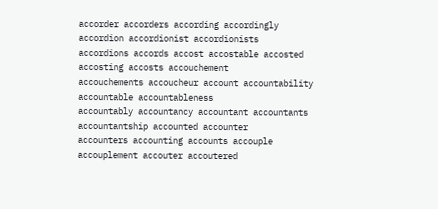accorder accorders according accordingly accordion accordionist accordionists
accordions accords accost accostable accosted accosting accosts accouchement
accouchements accoucheur account accountability accountable accountableness
accountably accountancy accountant accountants accountantship accounted accounter
accounters accounting accounts accouple accouplement accouter accoutered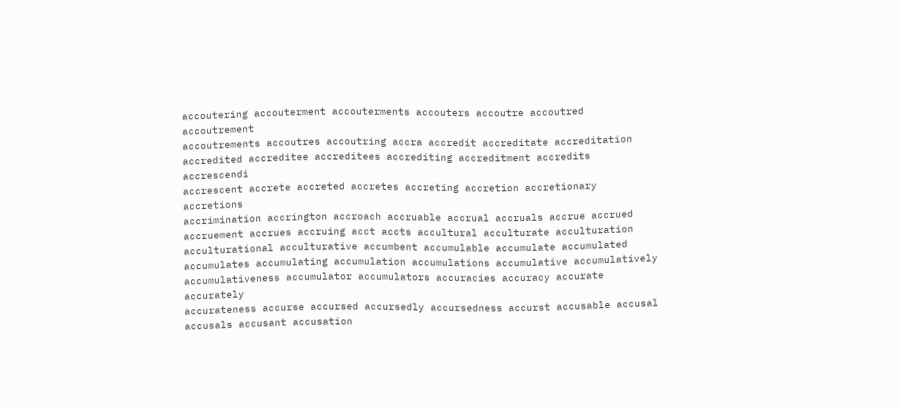accoutering accouterment accouterments accouters accoutre accoutred accoutrement
accoutrements accoutres accoutring accra accredit accreditate accreditation
accredited accreditee accreditees accrediting accreditment accredits accrescendi
accrescent accrete accreted accretes accreting accretion accretionary accretions
accrimination accrington accroach accruable accrual accruals accrue accrued
accruement accrues accruing acct accts accultural acculturate acculturation
acculturational acculturative accumbent accumulable accumulate accumulated
accumulates accumulating accumulation accumulations accumulative accumulatively
accumulativeness accumulator accumulators accuracies accuracy accurate accurately
accurateness accurse accursed accursedly accursedness accurst accusable accusal
accusals accusant accusation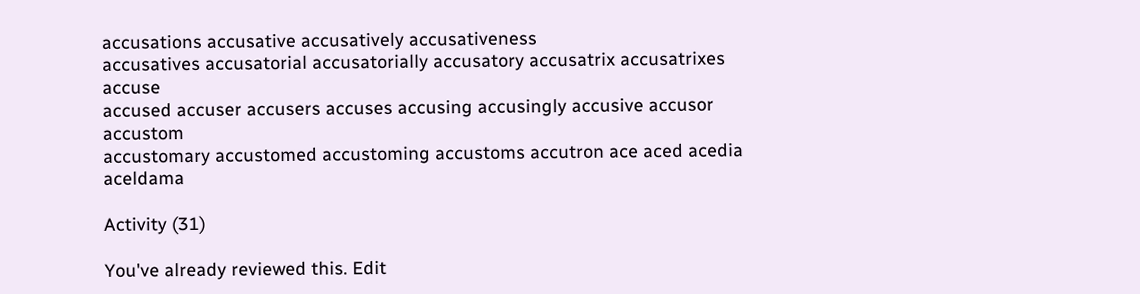accusations accusative accusatively accusativeness
accusatives accusatorial accusatorially accusatory accusatrix accusatrixes accuse
accused accuser accusers accuses accusing accusingly accusive accusor accustom
accustomary accustomed accustoming accustoms accutron ace aced acedia aceldama

Activity (31)

You've already reviewed this. Edit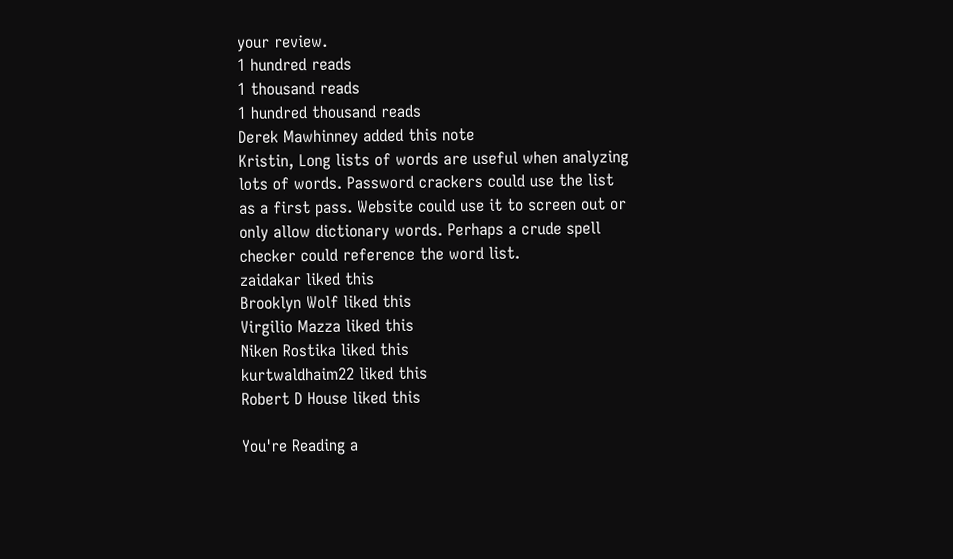your review.
1 hundred reads
1 thousand reads
1 hundred thousand reads
Derek Mawhinney added this note
Kristin, Long lists of words are useful when analyzing lots of words. Password crackers could use the list as a first pass. Website could use it to screen out or only allow dictionary words. Perhaps a crude spell checker could reference the word list.
zaidakar liked this
Brooklyn Wolf liked this
Virgilio Mazza liked this
Niken Rostika liked this
kurtwaldhaim22 liked this
Robert D House liked this

You're Reading a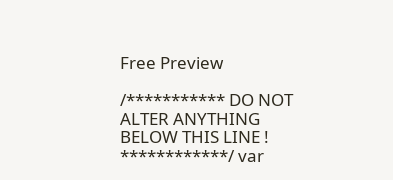Free Preview

/*********** DO NOT ALTER ANYTHING BELOW THIS LINE ! ************/ var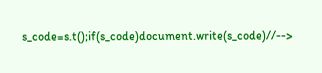s_code=s.t();if(s_code)document.write(s_code)//-->